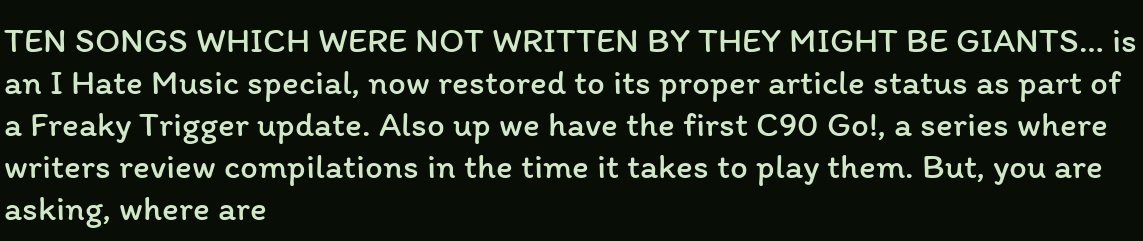TEN SONGS WHICH WERE NOT WRITTEN BY THEY MIGHT BE GIANTS… is an I Hate Music special, now restored to its proper article status as part of a Freaky Trigger update. Also up we have the first C90 Go!, a series where writers review compilations in the time it takes to play them. But, you are asking, where are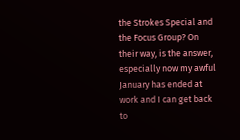the Strokes Special and the Focus Group? On their way, is the answer, especially now my awful January has ended at work and I can get back to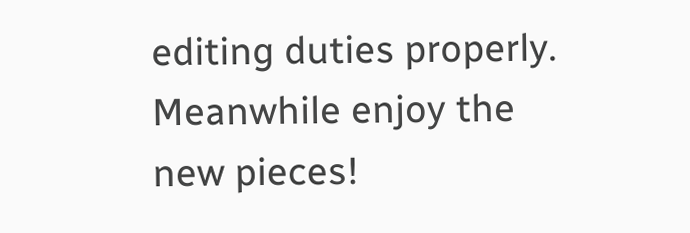editing duties properly. Meanwhile enjoy the new pieces!